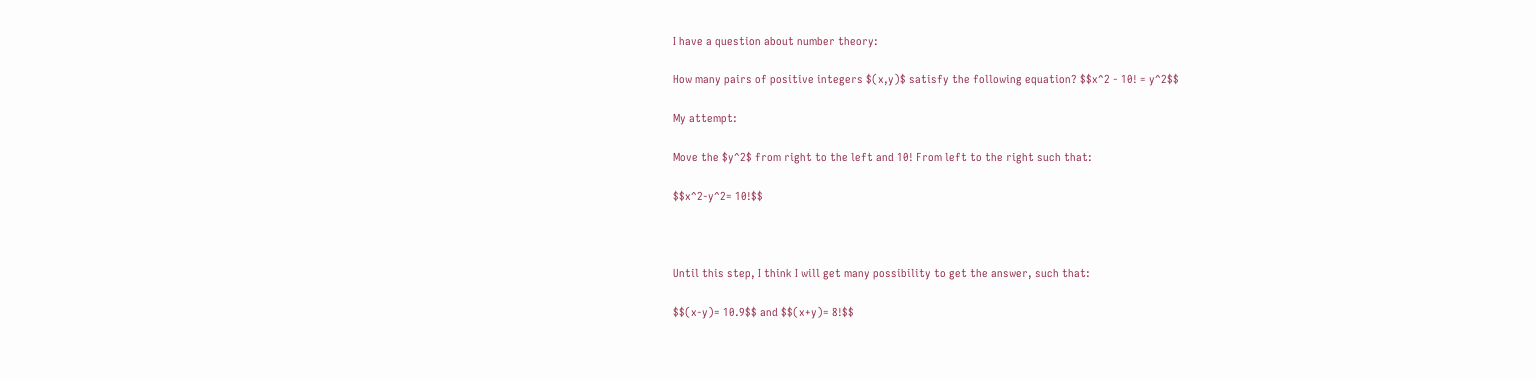I have a question about number theory:

How many pairs of positive integers $(x,y)$ satisfy the following equation? $$x^2 - 10! = y^2$$

My attempt:

Move the $y^2$ from right to the left and 10! From left to the right such that:

$$x^2-y^2= 10!$$



Until this step, I think I will get many possibility to get the answer, such that:

$$(x-y)= 10.9$$ and $$(x+y)= 8!$$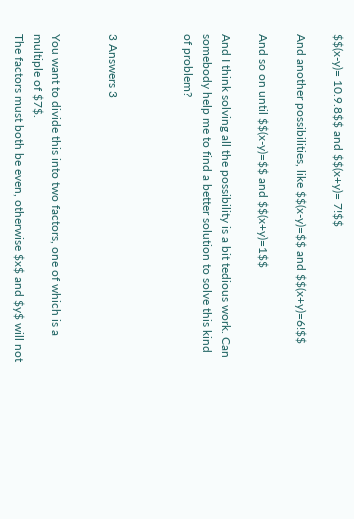$$(x-y)= 10.9.8$$ and $$(x+y)= 7!$$

And another possibilities, like $$(x-y)=$$ and $$(x+y)=6!$$

And so on until $$(x-y)=$$ and $$(x+y)=1$$

And I think solving all the possibility is a bit tedious work. Can somebody help me to find a better solution to solve this kind of problem?



3 Answers 3


You want to divide this into two factors, one of which is a multiple of $7$.
The factors must both be even, otherwise $x$ and $y$ will not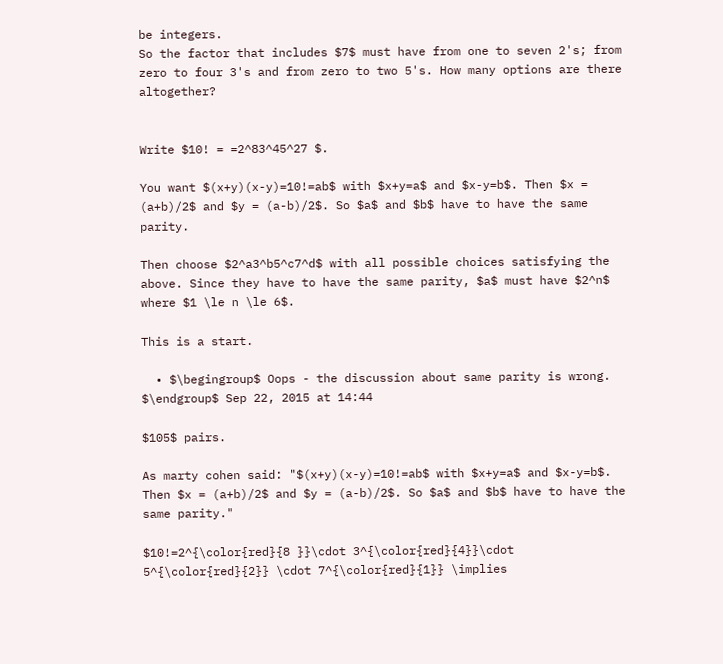be integers.
So the factor that includes $7$ must have from one to seven 2's; from zero to four 3's and from zero to two 5's. How many options are there altogether?


Write $10! = =2^83^45^27 $.

You want $(x+y)(x-y)=10!=ab$ with $x+y=a$ and $x-y=b$. Then $x = (a+b)/2$ and $y = (a-b)/2$. So $a$ and $b$ have to have the same parity.

Then choose $2^a3^b5^c7^d$ with all possible choices satisfying the above. Since they have to have the same parity, $a$ must have $2^n$ where $1 \le n \le 6$.

This is a start.

  • $\begingroup$ Oops - the discussion about same parity is wrong. $\endgroup$ Sep 22, 2015 at 14:44

$105$ pairs.

As marty cohen said: "$(x+y)(x-y)=10!=ab$ with $x+y=a$ and $x-y=b$. Then $x = (a+b)/2$ and $y = (a-b)/2$. So $a$ and $b$ have to have the same parity."

$10!=2^{\color{red}{8 }}\cdot 3^{\color{red}{4}}\cdot 5^{\color{red}{2}} \cdot 7^{\color{red}{1}} \implies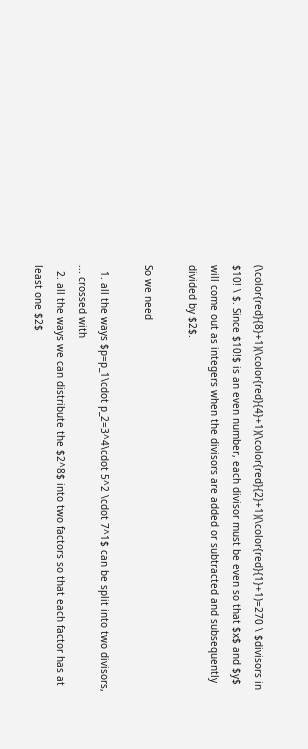(\color{red}{8}+1)(\color{red}{4}+1)(\color{red}{2}+1)(\color{red}{1}+1)=270 \ $divisors in $10! \ $. Since $10!$ is an even number, each divisor must be even so that $x$ and $y$ will come out as integers when the divisors are added or subtracted and subsequently divided by $2$.

So we need

  1. all the ways $p=p_1\cdot p_2=3^4\cdot 5^2 \cdot 7^1$ can be split into two divisors, ... crossed with
  2. all the ways we can distribute the $2^8$ into two factors so that each factor has at least one $2$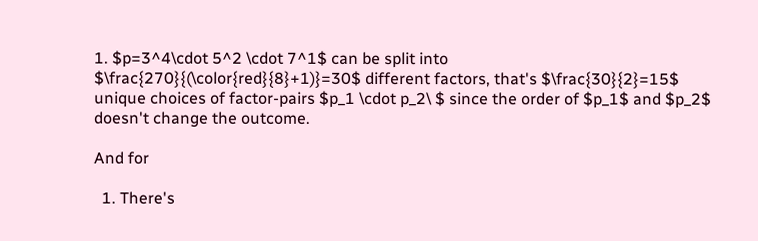1. $p=3^4\cdot 5^2 \cdot 7^1$ can be split into $\frac{270}{(\color{red}{8}+1)}=30$ different factors, that's $\frac{30}{2}=15$ unique choices of factor-pairs $p_1 \cdot p_2\ $ since the order of $p_1$ and $p_2$ doesn't change the outcome.

And for

  1. There's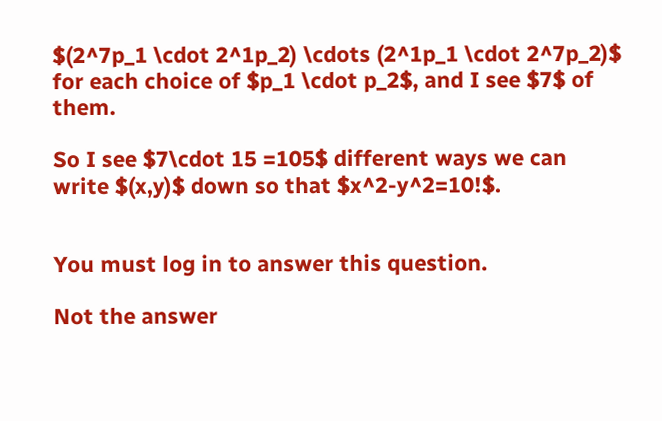$(2^7p_1 \cdot 2^1p_2) \cdots (2^1p_1 \cdot 2^7p_2)$ for each choice of $p_1 \cdot p_2$, and I see $7$ of them.

So I see $7\cdot 15 =105$ different ways we can write $(x,y)$ down so that $x^2-y^2=10!$.


You must log in to answer this question.

Not the answer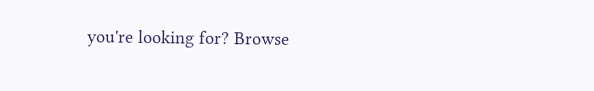you're looking for? Browse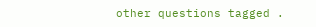other questions tagged .